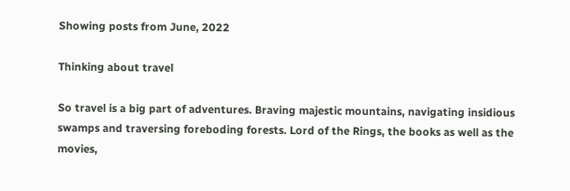Showing posts from June, 2022

Thinking about travel

So travel is a big part of adventures. Braving majestic mountains, navigating insidious swamps and traversing foreboding forests. Lord of the Rings, the books as well as the movies,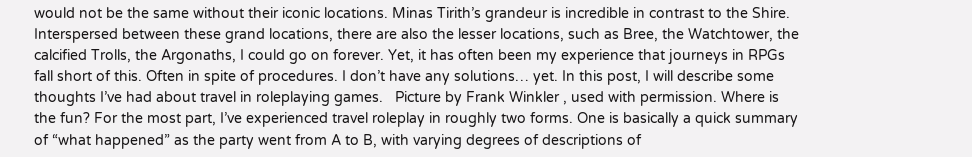would not be the same without their iconic locations. Minas Tirith’s grandeur is incredible in contrast to the Shire. Interspersed between these grand locations, there are also the lesser locations, such as Bree, the Watchtower, the calcified Trolls, the Argonaths, I could go on forever. Yet, it has often been my experience that journeys in RPGs fall short of this. Often in spite of procedures. I don’t have any solutions… yet. In this post, I will describe some thoughts I’ve had about travel in roleplaying games.   Picture by Frank Winkler , used with permission. Where is the fun? For the most part, I’ve experienced travel roleplay in roughly two forms. One is basically a quick summary of “what happened” as the party went from A to B, with varying degrees of descriptions of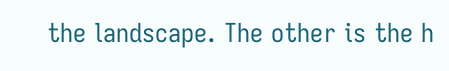the landscape. The other is the h